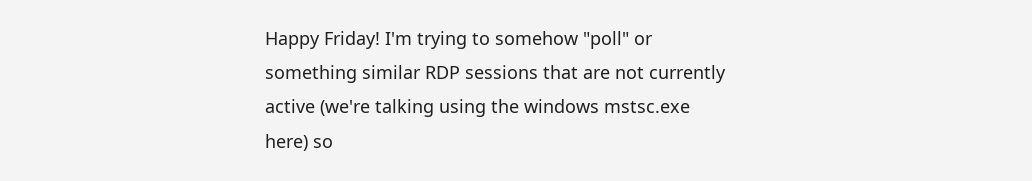Happy Friday! I'm trying to somehow "poll" or something similar RDP sessions that are not currently active (we're talking using the windows mstsc.exe here) so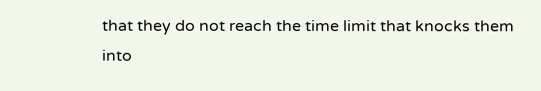that they do not reach the time limit that knocks them into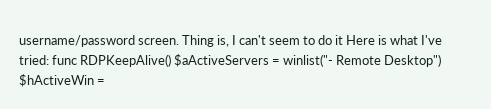username/password screen. Thing is, I can't seem to do it Here is what I've tried: func RDPKeepAlive() $aActiveServers = winlist("- Remote Desktop") $hActiveWin =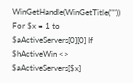WinGetHandle(WinGetTitle("")) For $x = 1 to $aActiveServers[0][0] If $hActiveWin <> $aActiveServers[$x]